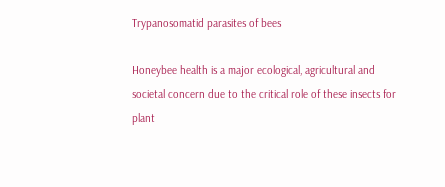Trypanosomatid parasites of bees

Honeybee health is a major ecological, agricultural and societal concern due to the critical role of these insects for plant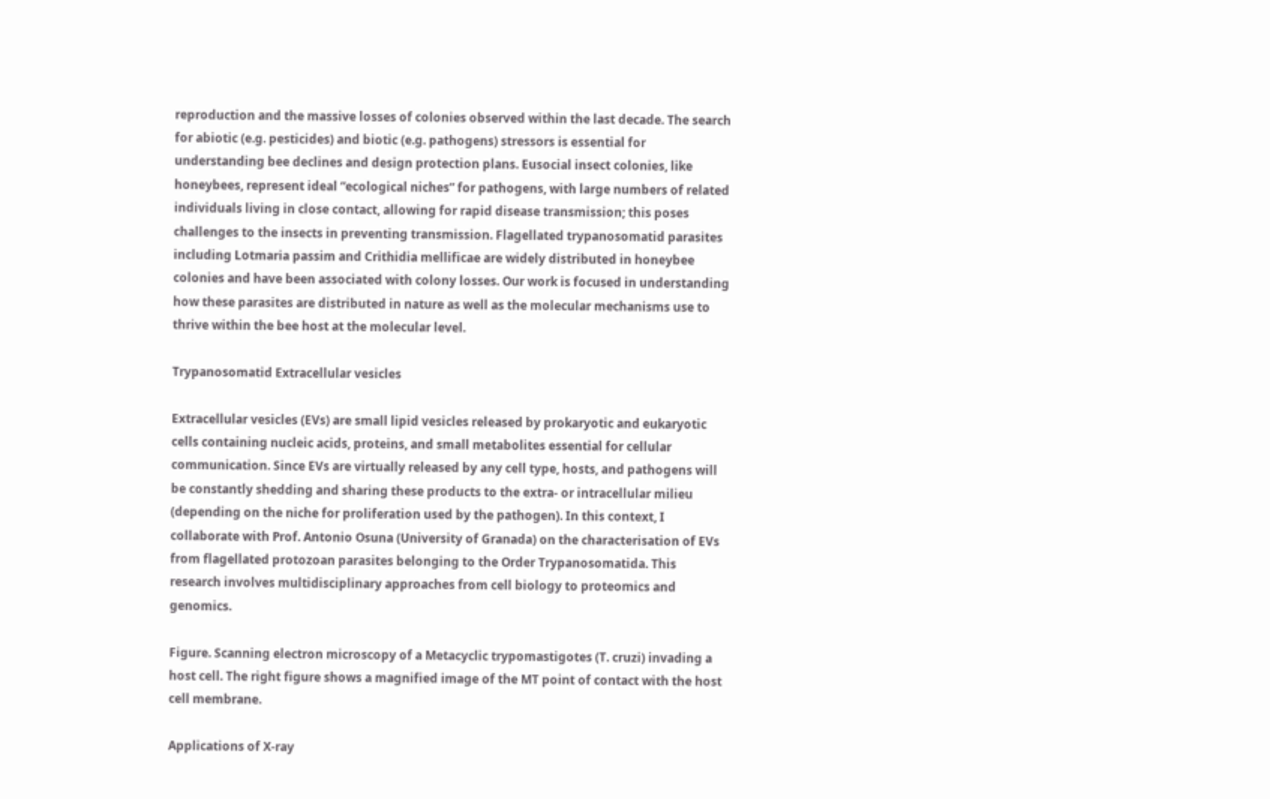reproduction and the massive losses of colonies observed within the last decade. The search for abiotic (e.g. pesticides) and biotic (e.g. pathogens) stressors is essential for understanding bee declines and design protection plans. Eusocial insect colonies, like honeybees, represent ideal “ecological niches” for pathogens, with large numbers of related individuals living in close contact, allowing for rapid disease transmission; this poses challenges to the insects in preventing transmission. Flagellated trypanosomatid parasites including Lotmaria passim and Crithidia mellificae are widely distributed in honeybee colonies and have been associated with colony losses. Our work is focused in understanding how these parasites are distributed in nature as well as the molecular mechanisms use to thrive within the bee host at the molecular level.

Trypanosomatid Extracellular vesicles

Extracellular vesicles (EVs) are small lipid vesicles released by prokaryotic and eukaryotic cells containing nucleic acids, proteins, and small metabolites essential for cellular communication. Since EVs are virtually released by any cell type, hosts, and pathogens will be constantly shedding and sharing these products to the extra- or intracellular milieu (depending on the niche for proliferation used by the pathogen). In this context, I collaborate with Prof. Antonio Osuna (University of Granada) on the characterisation of EVs from flagellated protozoan parasites belonging to the Order Trypanosomatida. This research involves multidisciplinary approaches from cell biology to proteomics and genomics.

Figure. Scanning electron microscopy of a Metacyclic trypomastigotes (T. cruzi) invading a host cell. The right figure shows a magnified image of the MT point of contact with the host cell membrane.

Applications of X-ray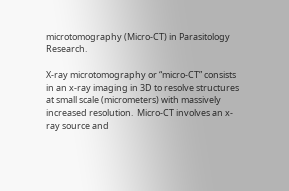microtomography (Micro-CT) in Parasitology Research.

X-ray microtomography or “micro-CT” consists in an x-ray imaging in 3D to resolve structures at small scale (micrometers) with massively increased resolution.  Micro-CT involves an x-ray source and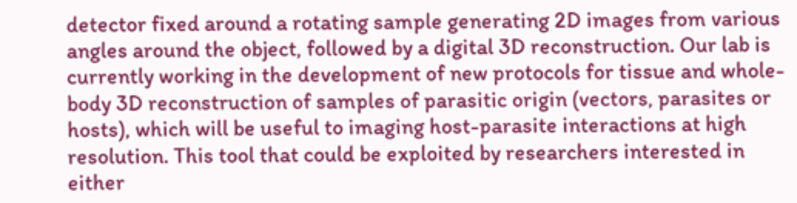detector fixed around a rotating sample generating 2D images from various angles around the object, followed by a digital 3D reconstruction. Our lab is currently working in the development of new protocols for tissue and whole-body 3D reconstruction of samples of parasitic origin (vectors, parasites or hosts), which will be useful to imaging host-parasite interactions at high resolution. This tool that could be exploited by researchers interested in either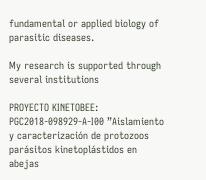fundamental or applied biology of parasitic diseases.

My research is supported through several institutions

PROYECTO KINETOBEE: PGC2018-098929-A-I00 ”Aislamiento y caracterización de protozoos parásitos kinetoplástidos en abejas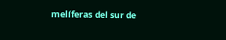melíferas del sur de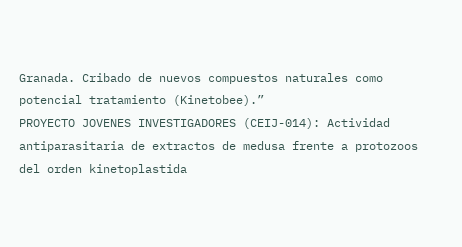Granada. Cribado de nuevos compuestos naturales como potencial tratamiento (Kinetobee).”
PROYECTO JOVENES INVESTIGADORES (CEIJ-014): Actividad antiparasitaria de extractos de medusa frente a protozoos del orden kinetoplastida